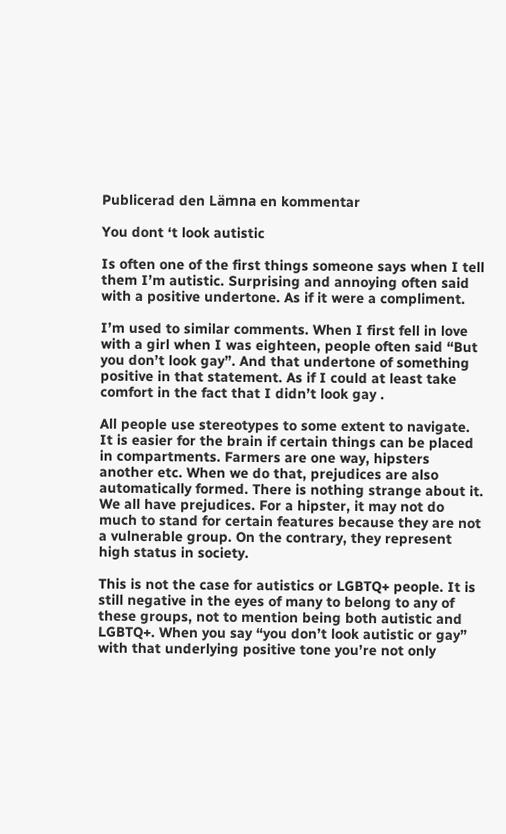Publicerad den Lämna en kommentar

You dont ‘t look autistic

Is often one of the first things someone says when I tell them I’m autistic. Surprising and annoying often said with a positive undertone. As if it were a compliment.

I’m used to similar comments. When I first fell in love with a girl when I was eighteen, people often said “But you don’t look gay”. And that undertone of something positive in that statement. As if I could at least take comfort in the fact that I didn’t look gay .

All people use stereotypes to some extent to navigate. It is easier for the brain if certain things can be placed in compartments. Farmers are one way, hipsters another etc. When we do that, prejudices are also automatically formed. There is nothing strange about it. We all have prejudices. For a hipster, it may not do much to stand for certain features because they are not a vulnerable group. On the contrary, they represent high status in society.

This is not the case for autistics or LGBTQ+ people. It is still negative in the eyes of many to belong to any of these groups, not to mention being both autistic and LGBTQ+. When you say “you don’t look autistic or gay” with that underlying positive tone you’re not only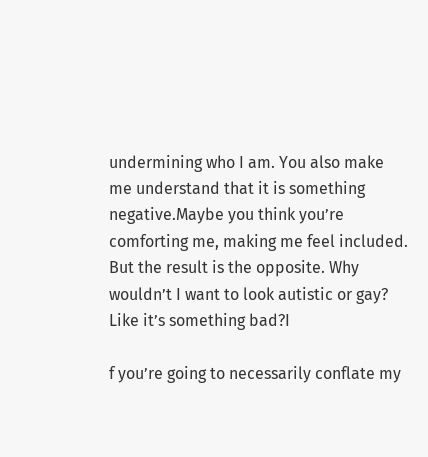undermining who I am. You also make me understand that it is something negative.Maybe you think you’re comforting me, making me feel included. But the result is the opposite. Why wouldn’t I want to look autistic or gay? Like it’s something bad?I

f you’re going to necessarily conflate my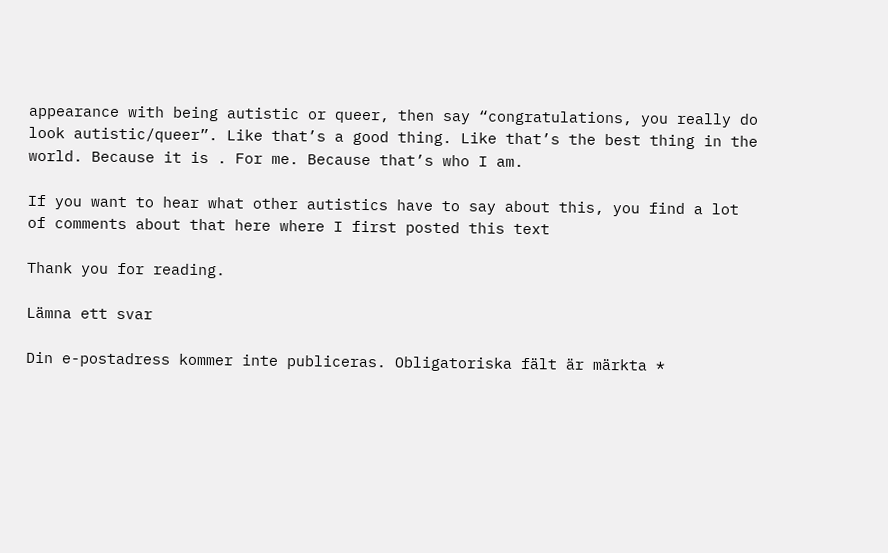appearance with being autistic or queer, then say “congratulations, you really do look autistic/queer”. Like that’s a good thing. Like that’s the best thing in the world. Because it is . For me. Because that’s who I am.

If you want to hear what other autistics have to say about this, you find a lot of comments about that here where I first posted this text

Thank you for reading.

Lämna ett svar

Din e-postadress kommer inte publiceras. Obligatoriska fält är märkta *